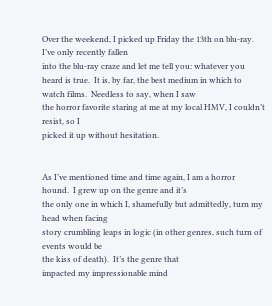Over the weekend, I picked up Friday the 13th on blu-ray.  I’ve only recently fallen
into the blu-ray craze and let me tell you: whatever you heard is true.  It is, by far, the best medium in which to
watch films.  Needless to say, when I saw
the horror favorite staring at me at my local HMV, I couldn’t resist, so I
picked it up without hesitation.


As I’ve mentioned time and time again, I am a horror
hound.  I grew up on the genre and it’s
the only one in which I, shamefully but admittedly, turn my head when facing
story crumbling leaps in logic (in other genres, such turn of events would be
the kiss of death).  It’s the genre that
impacted my impressionable mind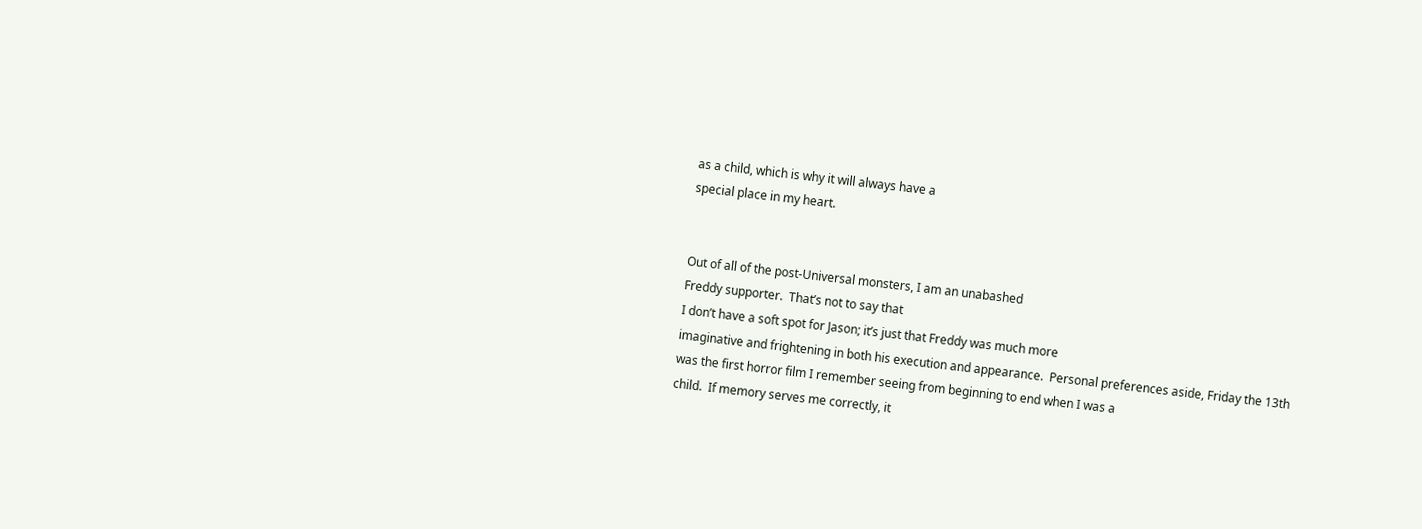as a child, which is why it will always have a
special place in my heart.


Out of all of the post-Universal monsters, I am an unabashed
Freddy supporter.  That’s not to say that
I don’t have a soft spot for Jason; it’s just that Freddy was much more
imaginative and frightening in both his execution and appearance.  Personal preferences aside, Friday the 13th
was the first horror film I remember seeing from beginning to end when I was a
child.  If memory serves me correctly, it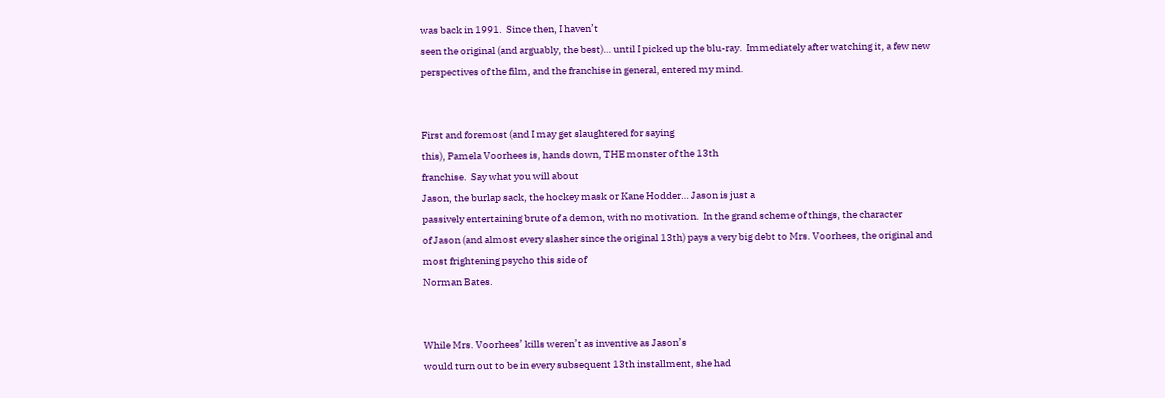was back in 1991.  Since then, I haven’t
seen the original (and arguably, the best)… until I picked up the blu-ray.  Immediately after watching it, a few new
perspectives of the film, and the franchise in general, entered my mind.


First and foremost (and I may get slaughtered for saying
this), Pamela Voorhees is, hands down, THE monster of the 13th
franchise.  Say what you will about
Jason, the burlap sack, the hockey mask or Kane Hodder… Jason is just a
passively entertaining brute of a demon, with no motivation.  In the grand scheme of things, the character
of Jason (and almost every slasher since the original 13th) pays a very big debt to Mrs. Voorhees, the original and most frightening psycho this side of
Norman Bates.


While Mrs. Voorhees’ kills weren’t as inventive as Jason’s
would turn out to be in every subsequent 13th installment, she had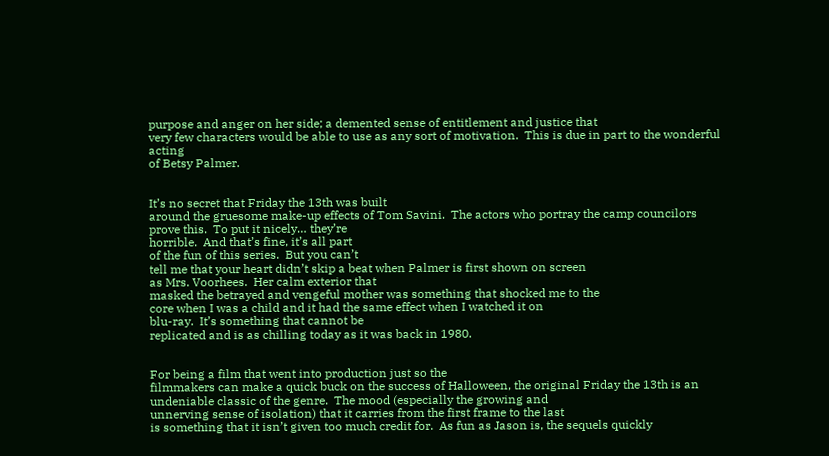purpose and anger on her side; a demented sense of entitlement and justice that
very few characters would be able to use as any sort of motivation.  This is due in part to the wonderful acting
of Betsy Palmer.


It’s no secret that Friday the 13th was built
around the gruesome make-up effects of Tom Savini.  The actors who portray the camp councilors
prove this.  To put it nicely… they’re
horrible.  And that’s fine, it’s all part
of the fun of this series.  But you can’t
tell me that your heart didn’t skip a beat when Palmer is first shown on screen
as Mrs. Voorhees.  Her calm exterior that
masked the betrayed and vengeful mother was something that shocked me to the
core when I was a child and it had the same effect when I watched it on
blu-ray.  It’s something that cannot be
replicated and is as chilling today as it was back in 1980.


For being a film that went into production just so the
filmmakers can make a quick buck on the success of Halloween, the original Friday the 13th is an undeniable classic of the genre.  The mood (especially the growing and
unnerving sense of isolation) that it carries from the first frame to the last
is something that it isn’t given too much credit for.  As fun as Jason is, the sequels quickly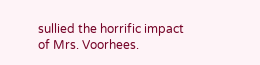sullied the horrific impact of Mrs. Voorhees.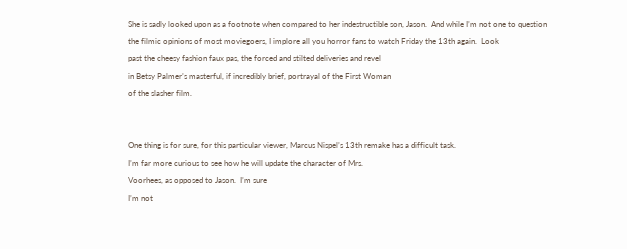She is sadly looked upon as a footnote when compared to her indestructible son, Jason.  And while I’m not one to question
the filmic opinions of most moviegoers, I implore all you horror fans to watch Friday the 13th again.  Look
past the cheesy fashion faux pas, the forced and stilted deliveries and revel
in Betsy Palmer’s masterful, if incredibly brief, portrayal of the First Woman
of the slasher film.


One thing is for sure, for this particular viewer, Marcus Nispel’s 13th remake has a difficult task.
I’m far more curious to see how he will update the character of Mrs.
Voorhees, as opposed to Jason.  I’m sure
I’m not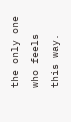the only one who feels this way.